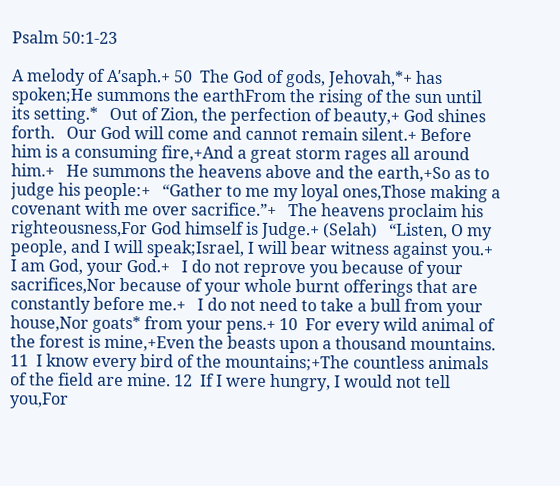Psalm 50:1-23

A melody of Aʹsaph.+ 50  The God of gods, Jehovah,*+ has spoken;He summons the earthFrom the rising of the sun until its setting.*   Out of Zion, the perfection of beauty,+ God shines forth.   Our God will come and cannot remain silent.+ Before him is a consuming fire,+And a great storm rages all around him.+   He summons the heavens above and the earth,+So as to judge his people:+   “Gather to me my loyal ones,Those making a covenant with me over sacrifice.”+   The heavens proclaim his righteousness,For God himself is Judge.+ (Selah)   “Listen, O my people, and I will speak;Israel, I will bear witness against you.+ I am God, your God.+   I do not reprove you because of your sacrifices,Nor because of your whole burnt offerings that are constantly before me.+   I do not need to take a bull from your house,Nor goats* from your pens.+ 10  For every wild animal of the forest is mine,+Even the beasts upon a thousand mountains. 11  I know every bird of the mountains;+The countless animals of the field are mine. 12  If I were hungry, I would not tell you,For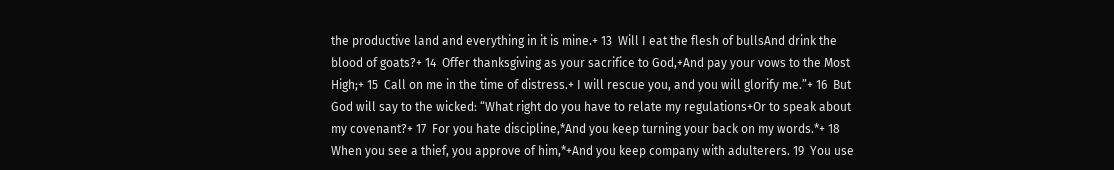the productive land and everything in it is mine.+ 13  Will I eat the flesh of bullsAnd drink the blood of goats?+ 14  Offer thanksgiving as your sacrifice to God,+And pay your vows to the Most High;+ 15  Call on me in the time of distress.+ I will rescue you, and you will glorify me.”+ 16  But God will say to the wicked: “What right do you have to relate my regulations+Or to speak about my covenant?+ 17  For you hate discipline,*And you keep turning your back on my words.*+ 18  When you see a thief, you approve of him,*+And you keep company with adulterers. 19  You use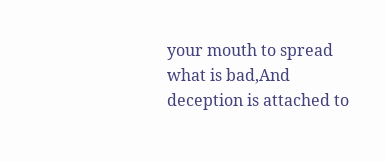your mouth to spread what is bad,And deception is attached to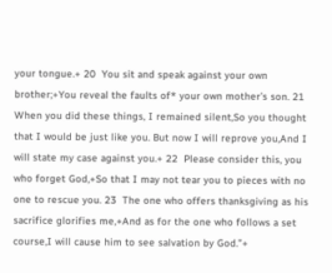your tongue.+ 20  You sit and speak against your own brother;+You reveal the faults of* your own mother’s son. 21  When you did these things, I remained silent,So you thought that I would be just like you. But now I will reprove you,And I will state my case against you.+ 22  Please consider this, you who forget God,+So that I may not tear you to pieces with no one to rescue you. 23  The one who offers thanksgiving as his sacrifice glorifies me,+And as for the one who follows a set course,I will cause him to see salvation by God.”+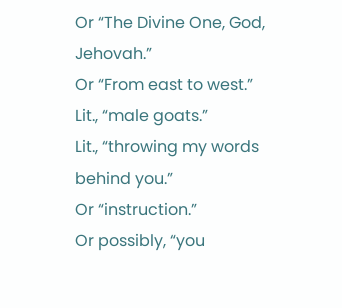Or “The Divine One, God, Jehovah.”
Or “From east to west.”
Lit., “male goats.”
Lit., “throwing my words behind you.”
Or “instruction.”
Or possibly, “you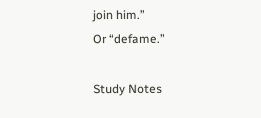join him.”
Or “defame.”

Study Notes